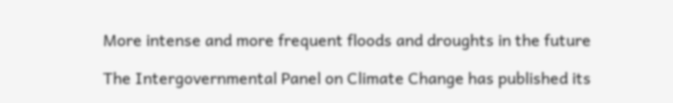More intense and more frequent floods and droughts in the future

The Intergovernmental Panel on Climate Change has published its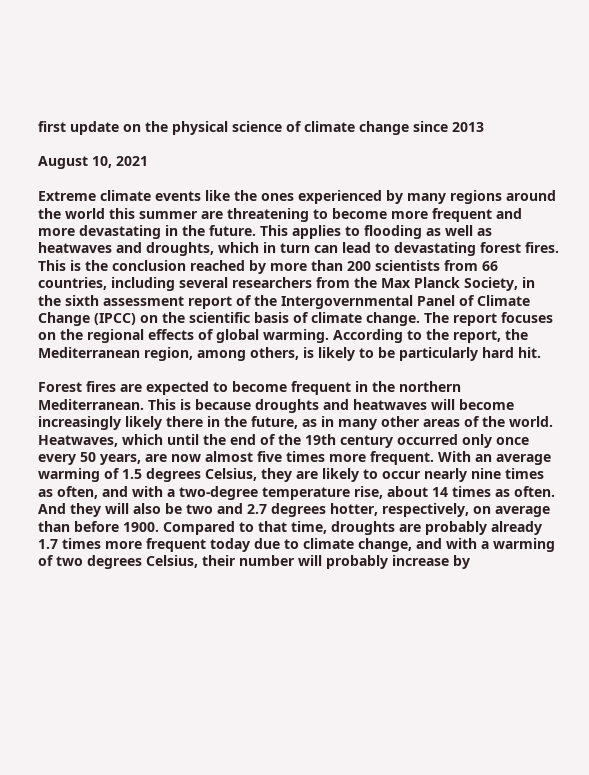first update on the physical science of climate change since 2013

August 10, 2021

Extreme climate events like the ones experienced by many regions around the world this summer are threatening to become more frequent and more devastating in the future. This applies to flooding as well as heatwaves and droughts, which in turn can lead to devastating forest fires. This is the conclusion reached by more than 200 scientists from 66 countries, including several researchers from the Max Planck Society, in the sixth assessment report of the Intergovernmental Panel of Climate Change (IPCC) on the scientific basis of climate change. The report focuses on the regional effects of global warming. According to the report, the Mediterranean region, among others, is likely to be particularly hard hit.

Forest fires are expected to become frequent in the northern Mediterranean. This is because droughts and heatwaves will become increasingly likely there in the future, as in many other areas of the world. Heatwaves, which until the end of the 19th century occurred only once every 50 years, are now almost five times more frequent. With an average warming of 1.5 degrees Celsius, they are likely to occur nearly nine times as often, and with a two-degree temperature rise, about 14 times as often. And they will also be two and 2.7 degrees hotter, respectively, on average than before 1900. Compared to that time, droughts are probably already 1.7 times more frequent today due to climate change, and with a warming of two degrees Celsius, their number will probably increase by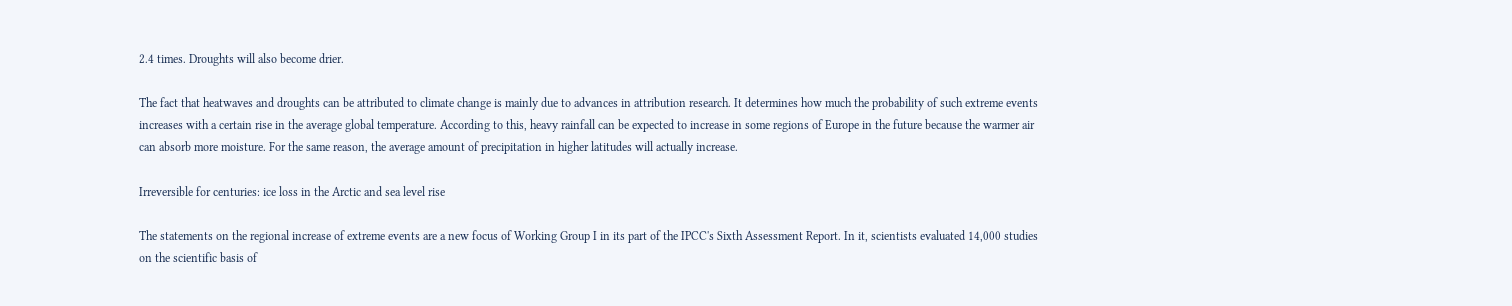2.4 times. Droughts will also become drier.

The fact that heatwaves and droughts can be attributed to climate change is mainly due to advances in attribution research. It determines how much the probability of such extreme events increases with a certain rise in the average global temperature. According to this, heavy rainfall can be expected to increase in some regions of Europe in the future because the warmer air can absorb more moisture. For the same reason, the average amount of precipitation in higher latitudes will actually increase.

Irreversible for centuries: ice loss in the Arctic and sea level rise

The statements on the regional increase of extreme events are a new focus of Working Group I in its part of the IPCC's Sixth Assessment Report. In it, scientists evaluated 14,000 studies on the scientific basis of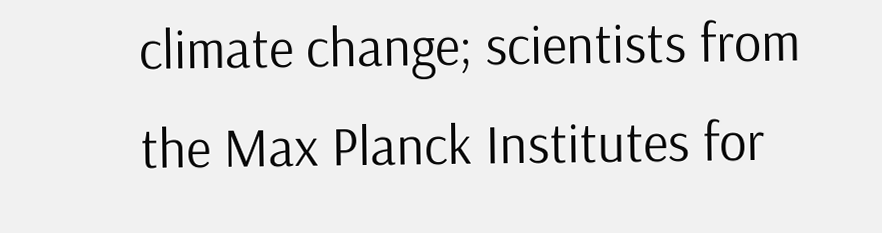climate change; scientists from the Max Planck Institutes for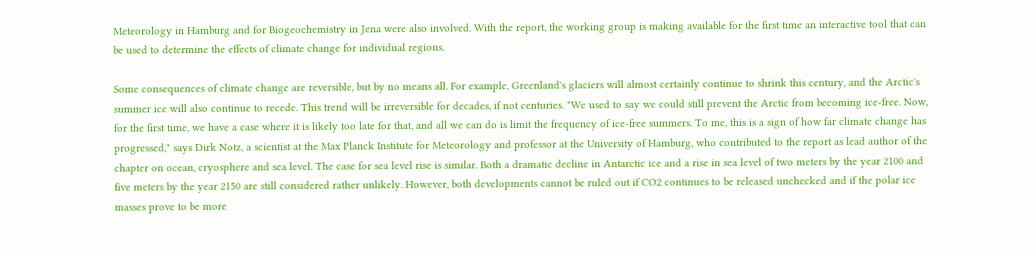Meteorology in Hamburg and for Biogeochemistry in Jena were also involved. With the report, the working group is making available for the first time an interactive tool that can be used to determine the effects of climate change for individual regions.

Some consequences of climate change are reversible, but by no means all. For example, Greenland's glaciers will almost certainly continue to shrink this century, and the Arctic's summer ice will also continue to recede. This trend will be irreversible for decades, if not centuries. "We used to say we could still prevent the Arctic from becoming ice-free. Now, for the first time, we have a case where it is likely too late for that, and all we can do is limit the frequency of ice-free summers. To me, this is a sign of how far climate change has progressed," says Dirk Notz, a scientist at the Max Planck Institute for Meteorology and professor at the University of Hamburg, who contributed to the report as lead author of the chapter on ocean, cryosphere and sea level. The case for sea level rise is similar. Both a dramatic decline in Antarctic ice and a rise in sea level of two meters by the year 2100 and five meters by the year 2150 are still considered rather unlikely. However, both developments cannot be ruled out if CO2 continues to be released unchecked and if the polar ice masses prove to be more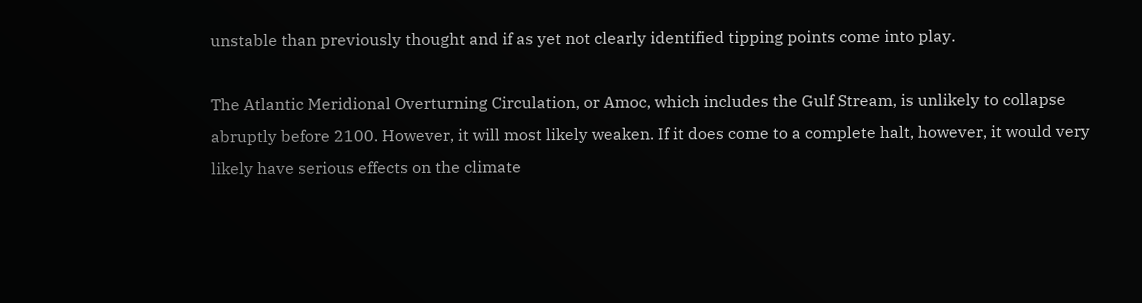unstable than previously thought and if as yet not clearly identified tipping points come into play.

The Atlantic Meridional Overturning Circulation, or Amoc, which includes the Gulf Stream, is unlikely to collapse abruptly before 2100. However, it will most likely weaken. If it does come to a complete halt, however, it would very likely have serious effects on the climate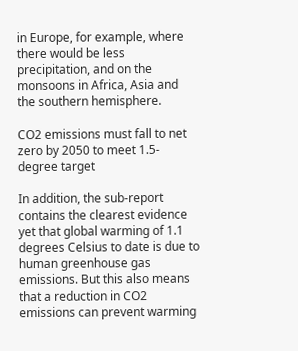in Europe, for example, where there would be less precipitation, and on the monsoons in Africa, Asia and the southern hemisphere.

CO2 emissions must fall to net zero by 2050 to meet 1.5-degree target

In addition, the sub-report contains the clearest evidence yet that global warming of 1.1 degrees Celsius to date is due to human greenhouse gas emissions. But this also means that a reduction in CO2 emissions can prevent warming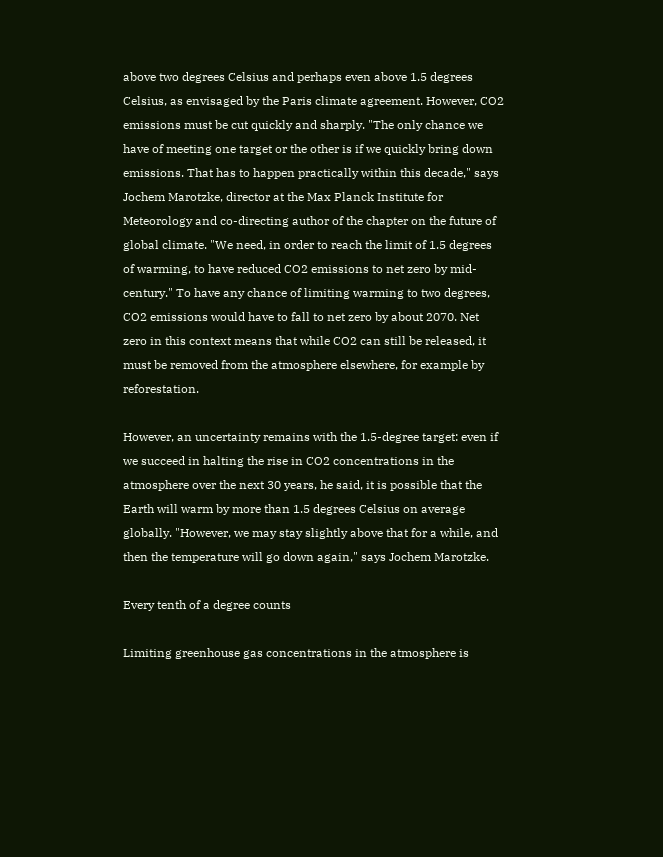above two degrees Celsius and perhaps even above 1.5 degrees Celsius, as envisaged by the Paris climate agreement. However, CO2 emissions must be cut quickly and sharply. "The only chance we have of meeting one target or the other is if we quickly bring down emissions. That has to happen practically within this decade," says Jochem Marotzke, director at the Max Planck Institute for Meteorology and co-directing author of the chapter on the future of global climate. "We need, in order to reach the limit of 1.5 degrees of warming, to have reduced CO2 emissions to net zero by mid-century." To have any chance of limiting warming to two degrees, CO2 emissions would have to fall to net zero by about 2070. Net zero in this context means that while CO2 can still be released, it must be removed from the atmosphere elsewhere, for example by reforestation.

However, an uncertainty remains with the 1.5-degree target: even if we succeed in halting the rise in CO2 concentrations in the atmosphere over the next 30 years, he said, it is possible that the Earth will warm by more than 1.5 degrees Celsius on average globally. "However, we may stay slightly above that for a while, and then the temperature will go down again," says Jochem Marotzke.

Every tenth of a degree counts

Limiting greenhouse gas concentrations in the atmosphere is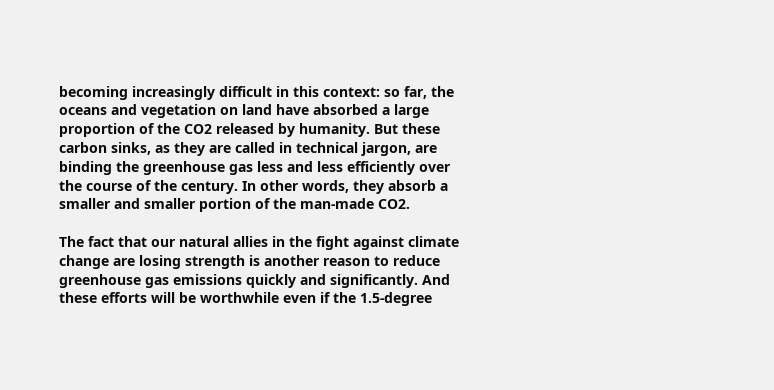becoming increasingly difficult in this context: so far, the oceans and vegetation on land have absorbed a large proportion of the CO2 released by humanity. But these carbon sinks, as they are called in technical jargon, are binding the greenhouse gas less and less efficiently over the course of the century. In other words, they absorb a smaller and smaller portion of the man-made CO2.

The fact that our natural allies in the fight against climate change are losing strength is another reason to reduce greenhouse gas emissions quickly and significantly. And these efforts will be worthwhile even if the 1.5-degree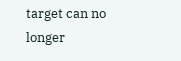target can no longer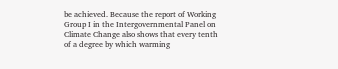be achieved. Because the report of Working Group I in the Intergovernmental Panel on Climate Change also shows that every tenth of a degree by which warming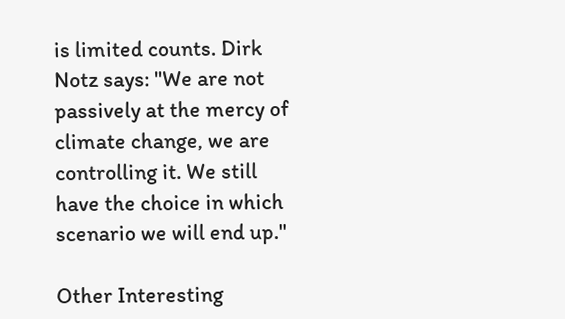is limited counts. Dirk Notz says: "We are not passively at the mercy of climate change, we are controlling it. We still have the choice in which scenario we will end up."

Other Interesting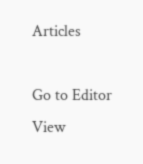Articles

Go to Editor View